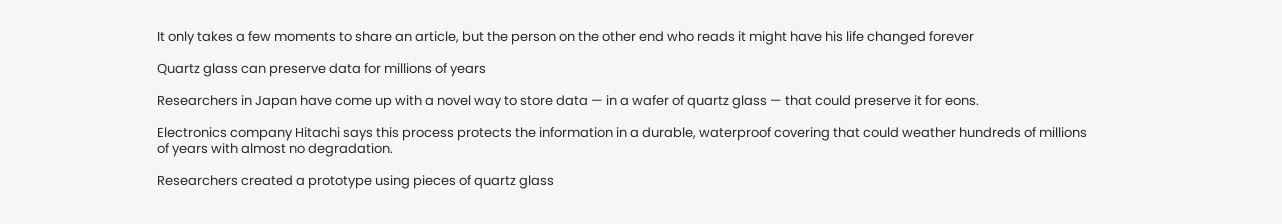It only takes a few moments to share an article, but the person on the other end who reads it might have his life changed forever

Quartz glass can preserve data for millions of years

Researchers in Japan have come up with a novel way to store data — in a wafer of quartz glass — that could preserve it for eons.

Electronics company Hitachi says this process protects the information in a durable, waterproof covering that could weather hundreds of millions of years with almost no degradation.

Researchers created a prototype using pieces of quartz glass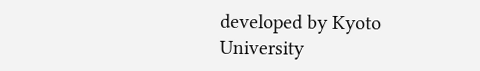developed by Kyoto University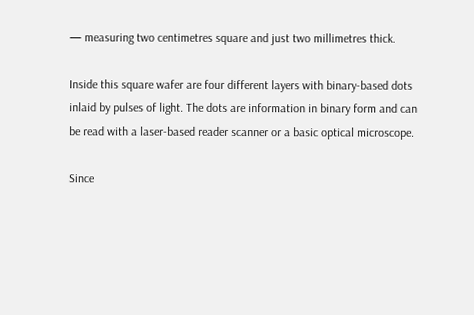— measuring two centimetres square and just two millimetres thick.

Inside this square wafer are four different layers with binary-based dots inlaid by pulses of light. The dots are information in binary form and can be read with a laser-based reader scanner or a basic optical microscope.

Since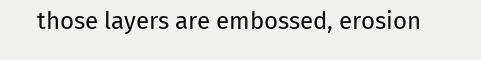those layers are embossed, erosion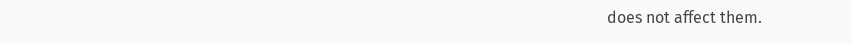does not affect them.